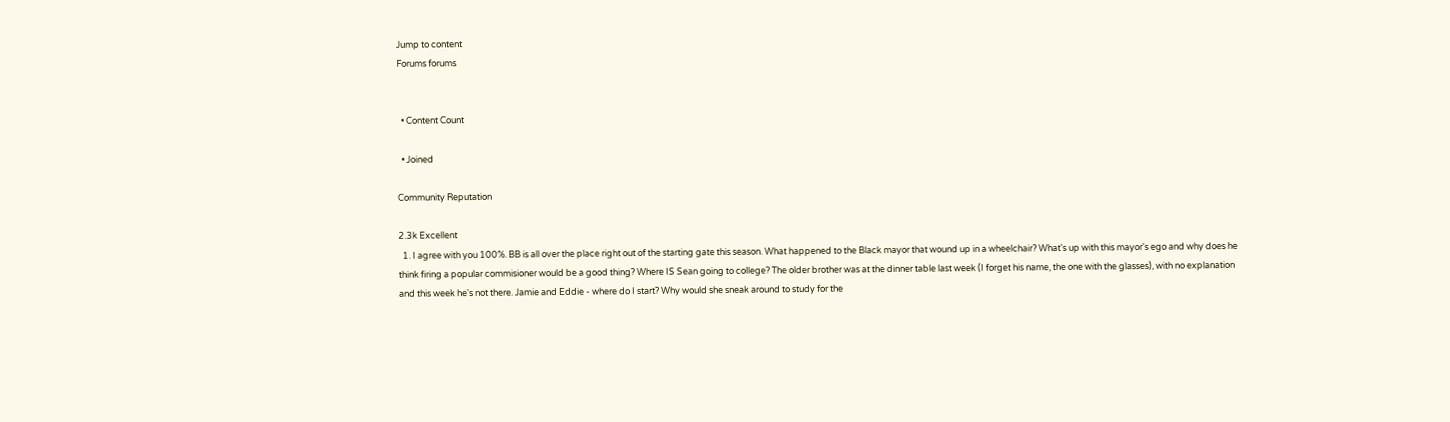Jump to content
Forums forums


  • Content Count

  • Joined

Community Reputation

2.3k Excellent
  1. I agree with you 100%. BB is all over the place right out of the starting gate this season. What happened to the Black mayor that wound up in a wheelchair? What's up with this mayor's ego and why does he think firing a popular commisioner would be a good thing? Where IS Sean going to college? The older brother was at the dinner table last week (I forget his name, the one with the glasses), with no explanation and this week he's not there. Jamie and Eddie - where do I start? Why would she sneak around to study for the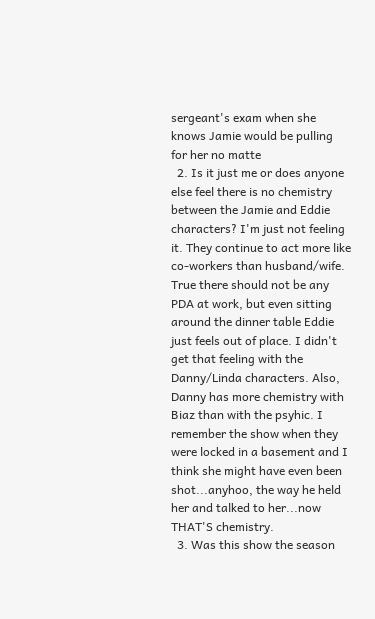sergeant's exam when she knows Jamie would be pulling for her no matte
  2. Is it just me or does anyone else feel there is no chemistry between the Jamie and Eddie characters? I'm just not feeling it. They continue to act more like co-workers than husband/wife. True there should not be any PDA at work, but even sitting around the dinner table Eddie just feels out of place. I didn't get that feeling with the Danny/Linda characters. Also, Danny has more chemistry with Biaz than with the psyhic. I remember the show when they were locked in a basement and I think she might have even been shot...anyhoo, the way he held her and talked to her...now THAT'S chemistry.
  3. Was this show the season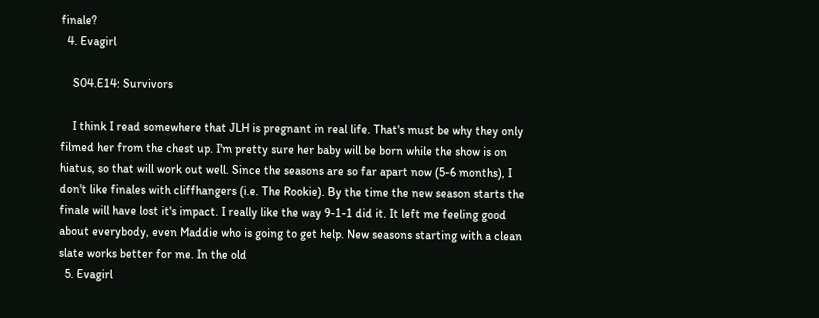finale?
  4. Evagirl

    S04.E14: Survivors

    I think I read somewhere that JLH is pregnant in real life. That's must be why they only filmed her from the chest up. I'm pretty sure her baby will be born while the show is on hiatus, so that will work out well. Since the seasons are so far apart now (5-6 months), I don't like finales with cliffhangers (i.e. The Rookie). By the time the new season starts the finale will have lost it's impact. I really like the way 9-1-1 did it. It left me feeling good about everybody, even Maddie who is going to get help. New seasons starting with a clean slate works better for me. In the old
  5. Evagirl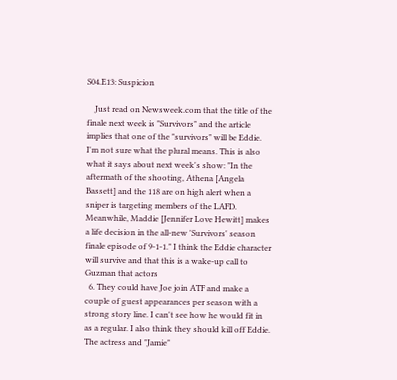S04.E13: Suspicion

    Just read on Newsweek.com that the title of the finale next week is "Survivors" and the article implies that one of the "survivors" will be Eddie. I'm not sure what the plural means. This is also what it says about next week's show: "In the aftermath of the shooting, Athena [Angela Bassett] and the 118 are on high alert when a sniper is targeting members of the LAFD. Meanwhile, Maddie [Jennifer Love Hewitt] makes a life decision in the all-new 'Survivors' season finale episode of 9-1-1." I think the Eddie character will survive and that this is a wake-up call to Guzman that actors
  6. They could have Joe join ATF and make a couple of guest appearances per season with a strong story line. I can't see how he would fit in as a regular. I also think they should kill off Eddie. The actress and "Jamie"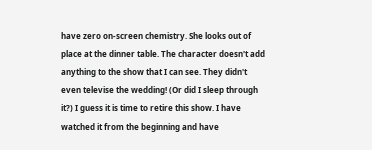have zero on-screen chemistry. She looks out of place at the dinner table. The character doesn't add anything to the show that I can see. They didn't even televise the wedding! (Or did I sleep through it?) I guess it is time to retire this show. I have watched it from the beginning and have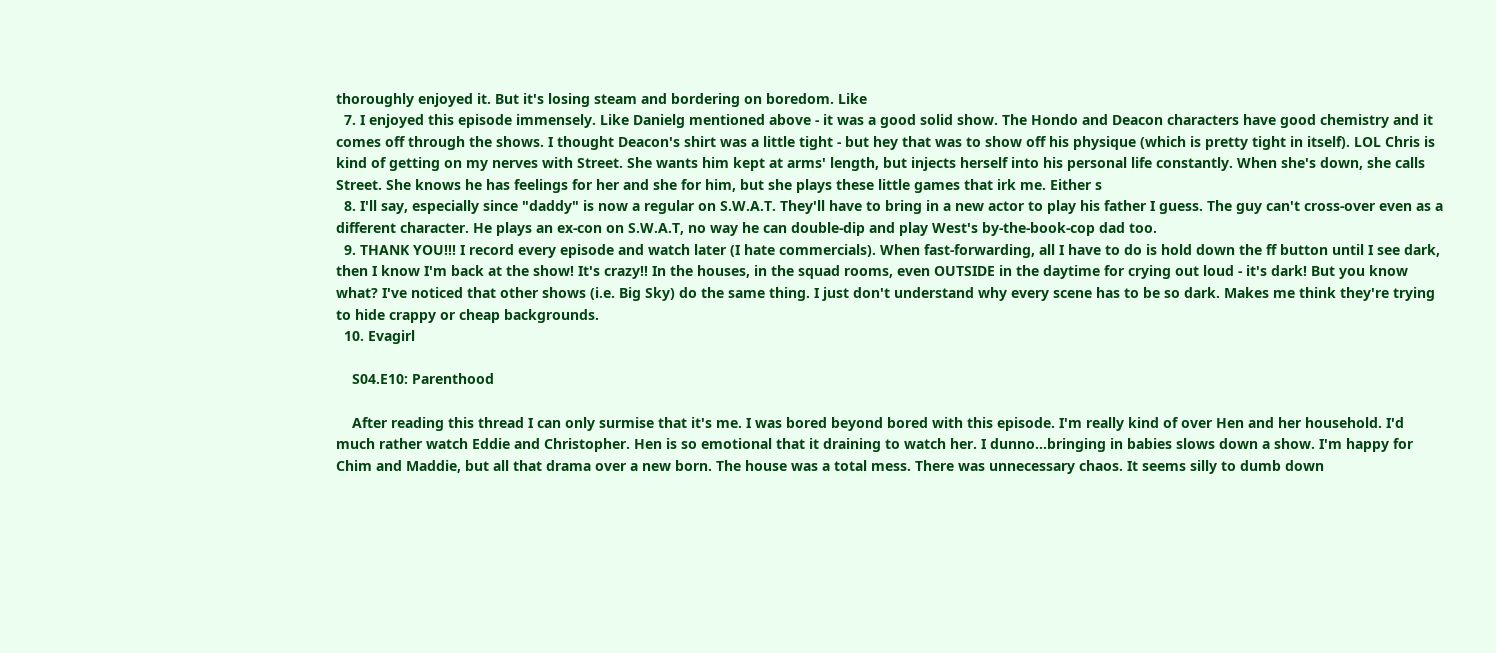thoroughly enjoyed it. But it's losing steam and bordering on boredom. Like
  7. I enjoyed this episode immensely. Like Danielg mentioned above - it was a good solid show. The Hondo and Deacon characters have good chemistry and it comes off through the shows. I thought Deacon's shirt was a little tight - but hey that was to show off his physique (which is pretty tight in itself). LOL Chris is kind of getting on my nerves with Street. She wants him kept at arms' length, but injects herself into his personal life constantly. When she's down, she calls Street. She knows he has feelings for her and she for him, but she plays these little games that irk me. Either s
  8. I'll say, especially since "daddy" is now a regular on S.W.A.T. They'll have to bring in a new actor to play his father I guess. The guy can't cross-over even as a different character. He plays an ex-con on S.W.A.T, no way he can double-dip and play West's by-the-book-cop dad too.
  9. THANK YOU!!! I record every episode and watch later (I hate commercials). When fast-forwarding, all I have to do is hold down the ff button until I see dark, then I know I'm back at the show! It's crazy!! In the houses, in the squad rooms, even OUTSIDE in the daytime for crying out loud - it's dark! But you know what? I've noticed that other shows (i.e. Big Sky) do the same thing. I just don't understand why every scene has to be so dark. Makes me think they're trying to hide crappy or cheap backgrounds.
  10. Evagirl

    S04.E10: Parenthood

    After reading this thread I can only surmise that it's me. I was bored beyond bored with this episode. I'm really kind of over Hen and her household. I'd much rather watch Eddie and Christopher. Hen is so emotional that it draining to watch her. I dunno...bringing in babies slows down a show. I'm happy for Chim and Maddie, but all that drama over a new born. The house was a total mess. There was unnecessary chaos. It seems silly to dumb down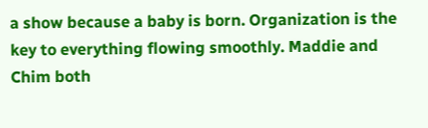a show because a baby is born. Organization is the key to everything flowing smoothly. Maddie and Chim both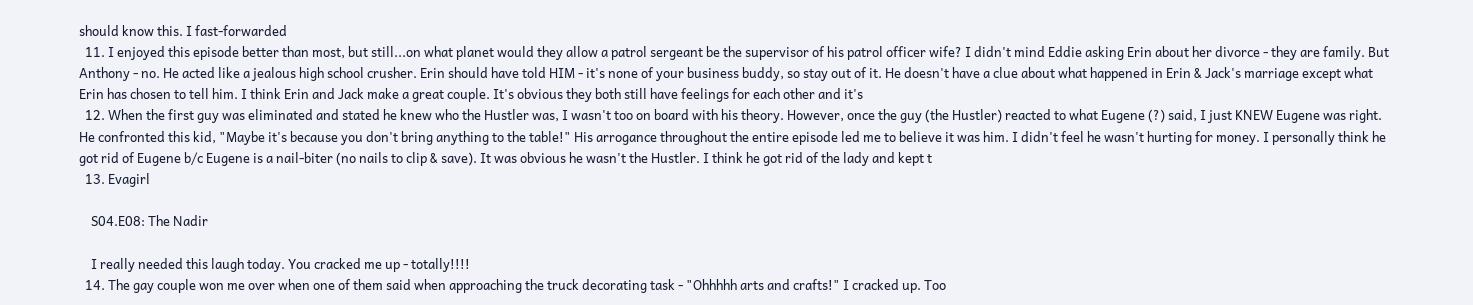should know this. I fast-forwarded
  11. I enjoyed this episode better than most, but still...on what planet would they allow a patrol sergeant be the supervisor of his patrol officer wife? I didn't mind Eddie asking Erin about her divorce - they are family. But Anthony - no. He acted like a jealous high school crusher. Erin should have told HIM - it's none of your business buddy, so stay out of it. He doesn't have a clue about what happened in Erin & Jack's marriage except what Erin has chosen to tell him. I think Erin and Jack make a great couple. It's obvious they both still have feelings for each other and it's
  12. When the first guy was eliminated and stated he knew who the Hustler was, I wasn't too on board with his theory. However, once the guy (the Hustler) reacted to what Eugene (?) said, I just KNEW Eugene was right. He confronted this kid, "Maybe it's because you don't bring anything to the table!" His arrogance throughout the entire episode led me to believe it was him. I didn't feel he wasn't hurting for money. I personally think he got rid of Eugene b/c Eugene is a nail-biter (no nails to clip & save). It was obvious he wasn't the Hustler. I think he got rid of the lady and kept t
  13. Evagirl

    S04.E08: The Nadir

    I really needed this laugh today. You cracked me up - totally!!!!
  14. The gay couple won me over when one of them said when approaching the truck decorating task - "Ohhhhh arts and crafts!" I cracked up. Too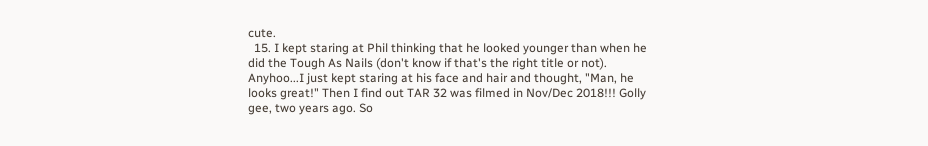cute.
  15. I kept staring at Phil thinking that he looked younger than when he did the Tough As Nails (don't know if that's the right title or not). Anyhoo...I just kept staring at his face and hair and thought, "Man, he looks great!" Then I find out TAR 32 was filmed in Nov/Dec 2018!!! Golly gee, two years ago. So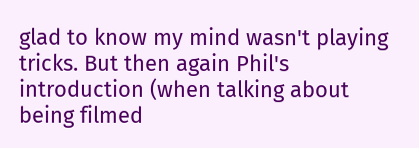glad to know my mind wasn't playing tricks. But then again Phil's introduction (when talking about being filmed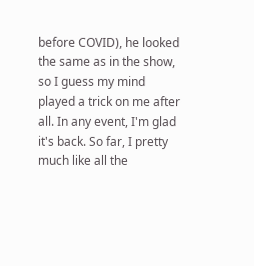before COVID), he looked the same as in the show, so I guess my mind played a trick on me after all. In any event, I'm glad it's back. So far, I pretty much like all the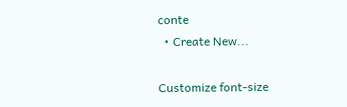conte
  • Create New...

Customize font-size